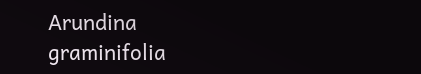Arundina graminifolia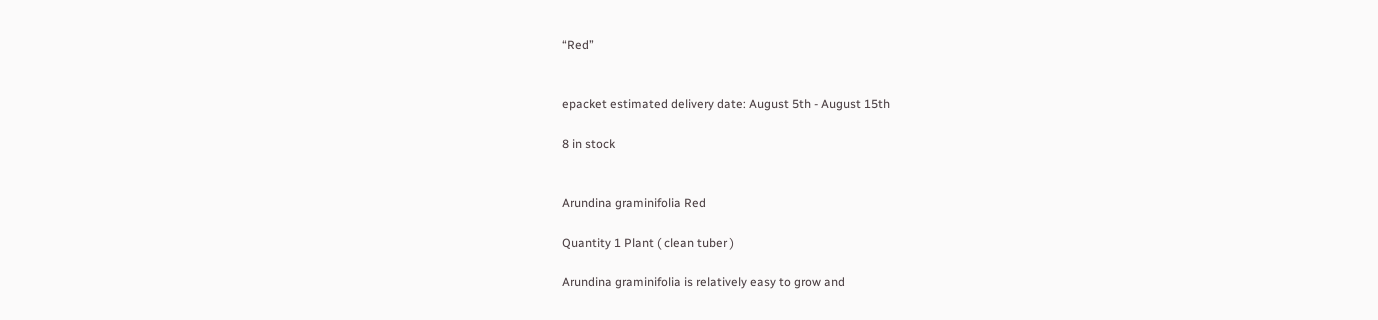“Red”


epacket estimated delivery date: August 5th - August 15th

8 in stock


Arundina graminifolia Red

Quantity 1 Plant ( clean tuber )

Arundina graminifolia is relatively easy to grow and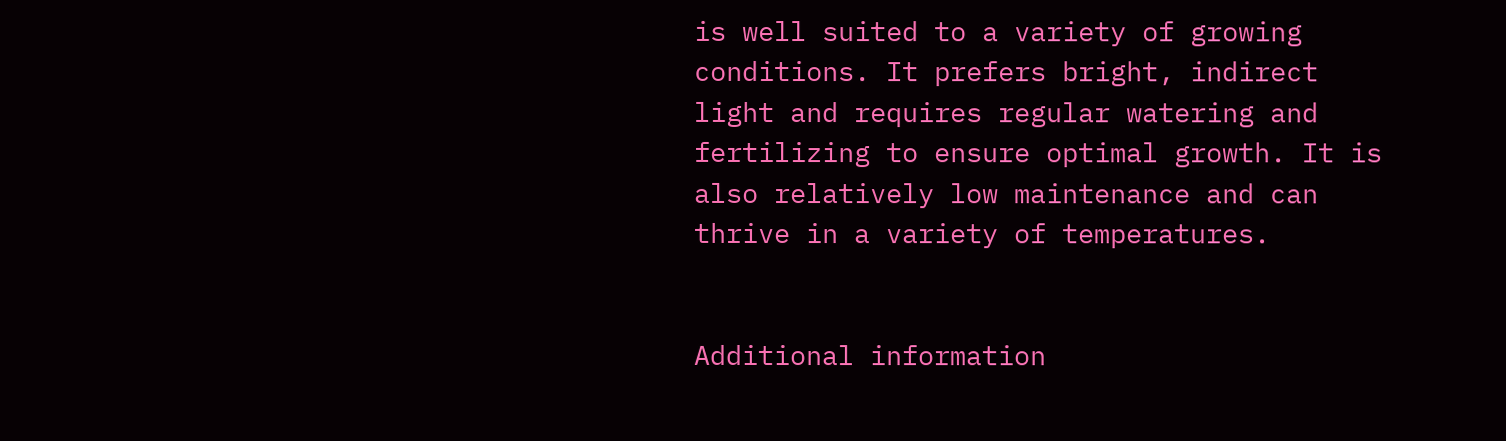is well suited to a variety of growing conditions. It prefers bright, indirect light and requires regular watering and fertilizing to ensure optimal growth. It is also relatively low maintenance and can thrive in a variety of temperatures.


Additional information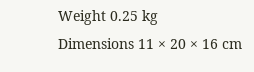Weight 0.25 kg
Dimensions 11 × 20 × 16 cm